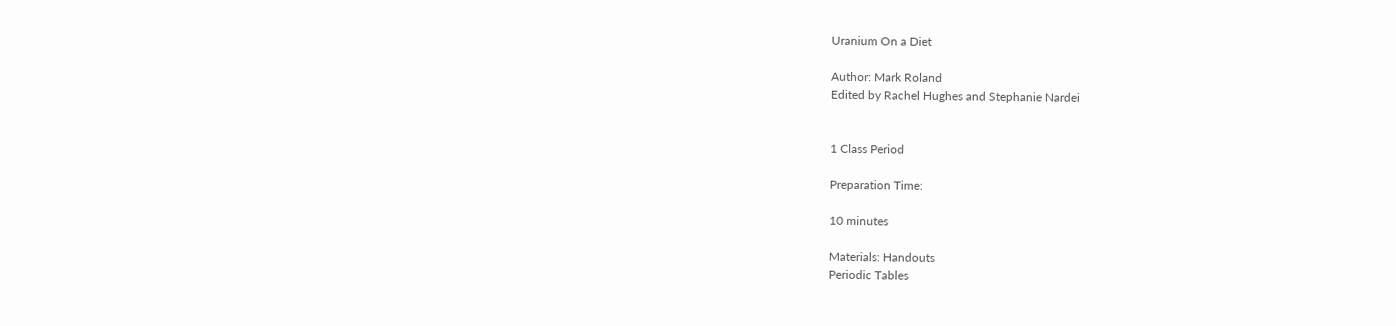Uranium On a Diet

Author: Mark Roland
Edited by Rachel Hughes and Stephanie Nardei


1 Class Period

Preparation Time:

10 minutes

Materials: Handouts
Periodic Tables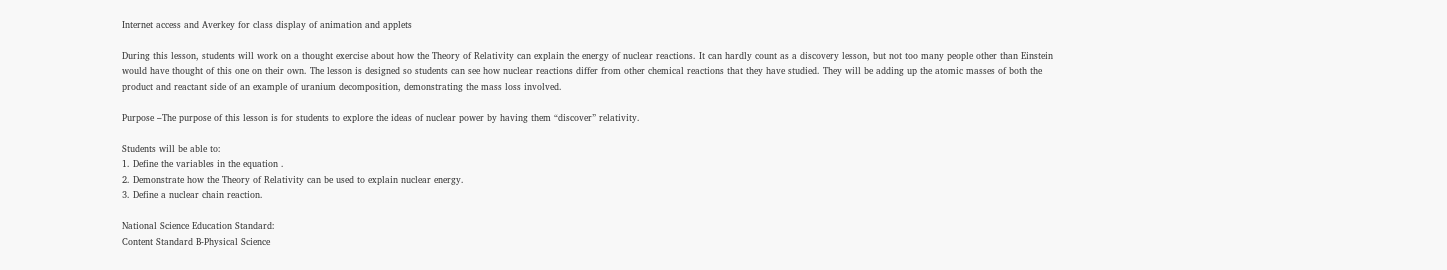Internet access and Averkey for class display of animation and applets

During this lesson, students will work on a thought exercise about how the Theory of Relativity can explain the energy of nuclear reactions. It can hardly count as a discovery lesson, but not too many people other than Einstein would have thought of this one on their own. The lesson is designed so students can see how nuclear reactions differ from other chemical reactions that they have studied. They will be adding up the atomic masses of both the product and reactant side of an example of uranium decomposition, demonstrating the mass loss involved.

Purpose –The purpose of this lesson is for students to explore the ideas of nuclear power by having them “discover” relativity.

Students will be able to:
1. Define the variables in the equation .
2. Demonstrate how the Theory of Relativity can be used to explain nuclear energy.
3. Define a nuclear chain reaction.

National Science Education Standard:
Content Standard B-Physical Science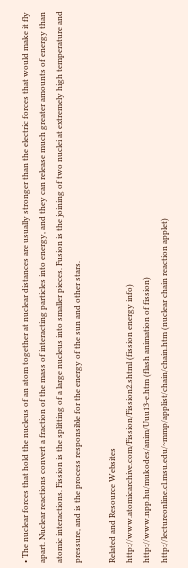• The nuclear forces that hold the nucleus of an atom together at nuclear distances are usually stronger than the electric forces that would make it fly apart. Nuclear reactions convert a fraction of the mass of interacting particles into energy, and they can release much greater amounts of energy than atomic interactions. Fission is the splitting of a large nucleus into smaller pieces. Fusion is the joining of two nuclei at extremely high temperature and pressure, and is the process responsible for the energy of the sun and other stars.

Related and Resource Websites
http://www.atomicarchive.com/Fission/Fission2.shtml (fission energy info)
http://www.npp.hu/mukodes/anim/Uuu13-e.htm (flash animation of fission)
http://lectureonline.cl.msu.edu/~mmp/applist/chain/chain.htm (nuclear chain reaction applet)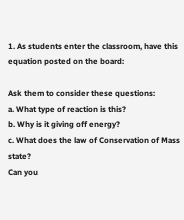1. As students enter the classroom, have this equation posted on the board:

Ask them to consider these questions:
a. What type of reaction is this?
b. Why is it giving off energy?
c. What does the law of Conservation of Mass state?
Can you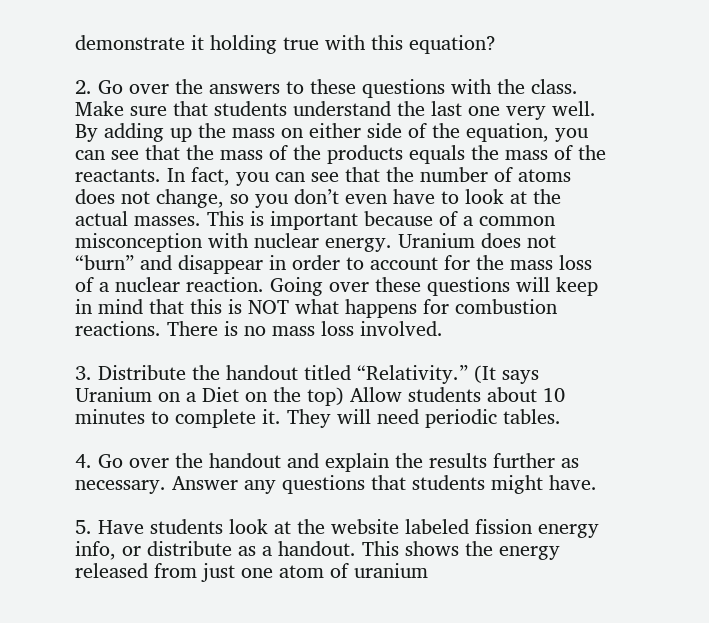demonstrate it holding true with this equation?

2. Go over the answers to these questions with the class. Make sure that students understand the last one very well. By adding up the mass on either side of the equation, you can see that the mass of the products equals the mass of the reactants. In fact, you can see that the number of atoms does not change, so you don’t even have to look at the actual masses. This is important because of a common misconception with nuclear energy. Uranium does not “burn” and disappear in order to account for the mass loss of a nuclear reaction. Going over these questions will keep in mind that this is NOT what happens for combustion reactions. There is no mass loss involved.

3. Distribute the handout titled “Relativity.” (It says Uranium on a Diet on the top) Allow students about 10 minutes to complete it. They will need periodic tables.

4. Go over the handout and explain the results further as necessary. Answer any questions that students might have.

5. Have students look at the website labeled fission energy info, or distribute as a handout. This shows the energy released from just one atom of uranium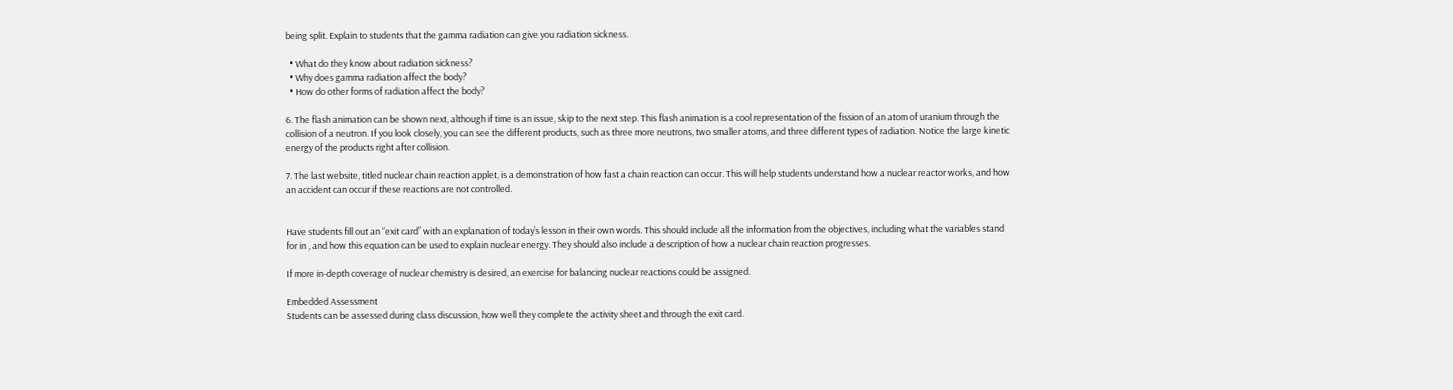being split. Explain to students that the gamma radiation can give you radiation sickness.

  • What do they know about radiation sickness?
  • Why does gamma radiation affect the body?
  • How do other forms of radiation affect the body?

6. The flash animation can be shown next, although if time is an issue, skip to the next step. This flash animation is a cool representation of the fission of an atom of uranium through the collision of a neutron. If you look closely, you can see the different products, such as three more neutrons, two smaller atoms, and three different types of radiation. Notice the large kinetic energy of the products right after collision.

7. The last website, titled nuclear chain reaction applet, is a demonstration of how fast a chain reaction can occur. This will help students understand how a nuclear reactor works, and how an accident can occur if these reactions are not controlled.


Have students fill out an “exit card” with an explanation of today’s lesson in their own words. This should include all the information from the objectives, including what the variables stand for in , and how this equation can be used to explain nuclear energy. They should also include a description of how a nuclear chain reaction progresses.

If more in-depth coverage of nuclear chemistry is desired, an exercise for balancing nuclear reactions could be assigned.

Embedded Assessment
Students can be assessed during class discussion, how well they complete the activity sheet and through the exit card.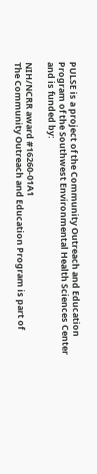PULSE is a project of the Community Outreach and Education Program of the Southwest Environmental Health Sciences Center and is funded by:

NIH/NCRR award #16260-01A1
The Community Outreach and Education Program is part of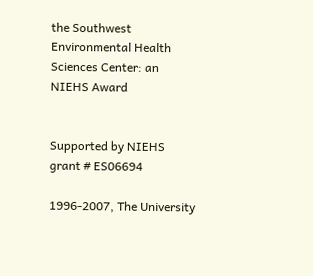the Southwest Environmental Health Sciences Center: an NIEHS Award


Supported by NIEHS grant # ES06694

1996-2007, The University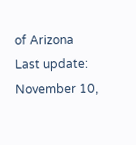of Arizona
Last update: November 10,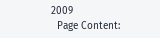2009
  Page Content: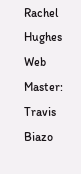Rachel Hughes
Web Master: Travis Biazo